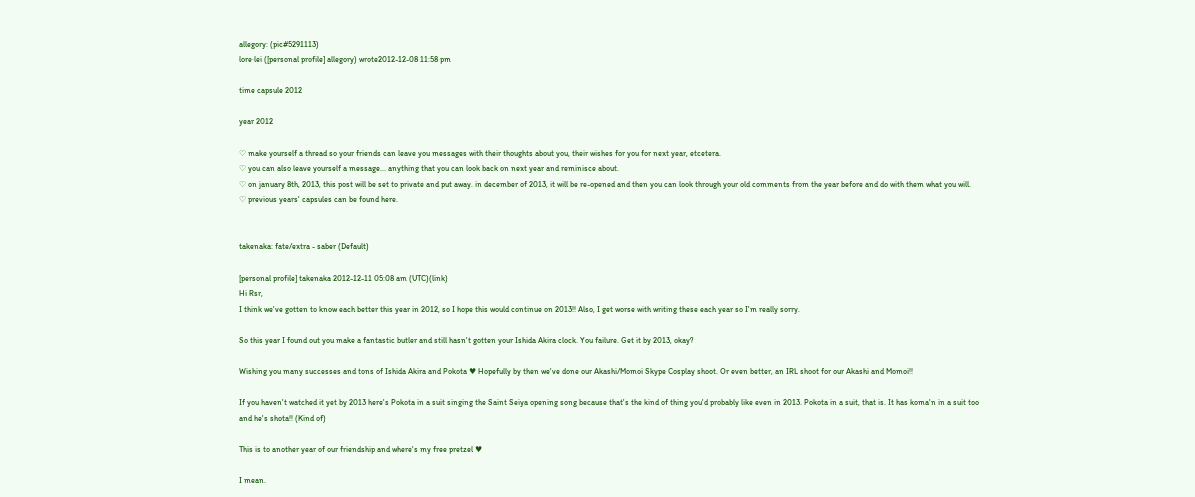allegory: (pic#5291113)
lore·lei ([personal profile] allegory) wrote2012-12-08 11:58 pm

time capsule 2012

year 2012

♡ make yourself a thread so your friends can leave you messages with their thoughts about you, their wishes for you for next year, etcetera.
♡ you can also leave yourself a message... anything that you can look back on next year and reminisce about.
♡ on january 8th, 2013, this post will be set to private and put away. in december of 2013, it will be re-opened and then you can look through your old comments from the year before and do with them what you will.
♡ previous years' capsules can be found here.


takenaka: fate/extra - saber (Default)

[personal profile] takenaka 2012-12-11 05:08 am (UTC)(link)
Hi Rsr,
I think we've gotten to know each better this year in 2012, so I hope this would continue on 2013!! Also, I get worse with writing these each year so I'm really sorry.

So this year I found out you make a fantastic butler and still hasn't gotten your Ishida Akira clock. You failure. Get it by 2013, okay?

Wishing you many successes and tons of Ishida Akira and Pokota ♥ Hopefully by then we've done our Akashi/Momoi Skype Cosplay shoot. Or even better, an IRL shoot for our Akashi and Momoi!!

If you haven't watched it yet by 2013 here's Pokota in a suit singing the Saint Seiya opening song because that's the kind of thing you'd probably like even in 2013. Pokota in a suit, that is. It has koma'n in a suit too and he's shota!! (Kind of)

This is to another year of our friendship and where's my free pretzel ♥

I mean.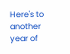Here's to another year of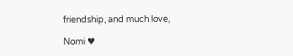friendship, and much love,

Nomi ♥